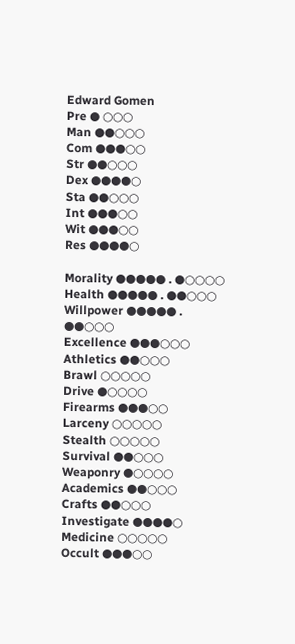Edward Gomen
Pre ● ○○○
Man ●●○○○
Com ●●●○○
Str ●●○○○
Dex ●●●●○
Sta ●●○○○
Int ●●●○○
Wit ●●●○○
Res ●●●●○

Morality ●●●●● . ●○○○○
Health ●●●●● . ●●○○○
Willpower ●●●●● . ●●○○○
Excellence ●●●○○○
Athletics ●●○○○
Brawl ○○○○○
Drive ●○○○○
Firearms ●●●○○
Larceny ○○○○○
Stealth ○○○○○
Survival ●●○○○
Weaponry ●○○○○
Academics ●●○○○
Crafts ●●○○○
Investigate ●●●●○
Medicine ○○○○○
Occult ●●●○○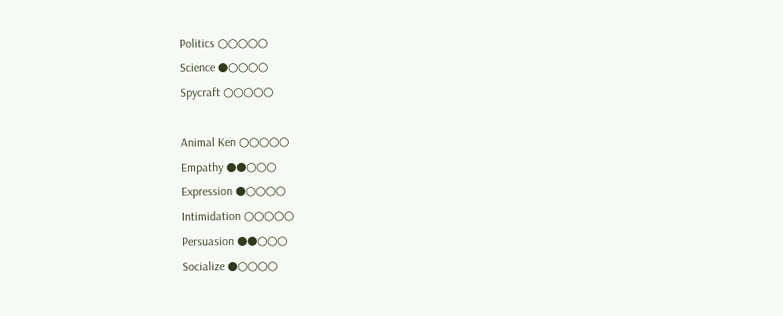Politics ○○○○○
Science ●○○○○
Spycraft ○○○○○

Animal Ken ○○○○○
Empathy ●●○○○
Expression ●○○○○
Intimidation ○○○○○
Persuasion ●●○○○
Socialize ●○○○○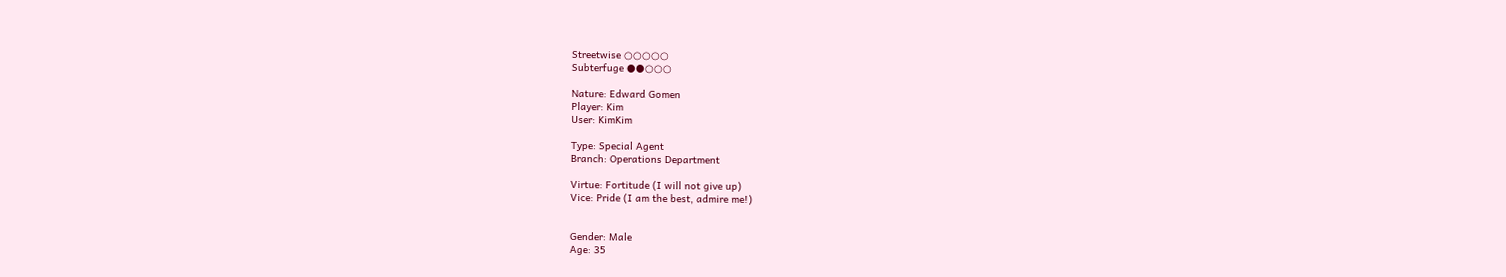Streetwise ○○○○○
Subterfuge ●●○○○

Nature: Edward Gomen
Player: Kim
User: KimKim

Type: Special Agent
Branch: Operations Department

Virtue: Fortitude (I will not give up)
Vice: Pride (I am the best, admire me!)


Gender: Male
Age: 35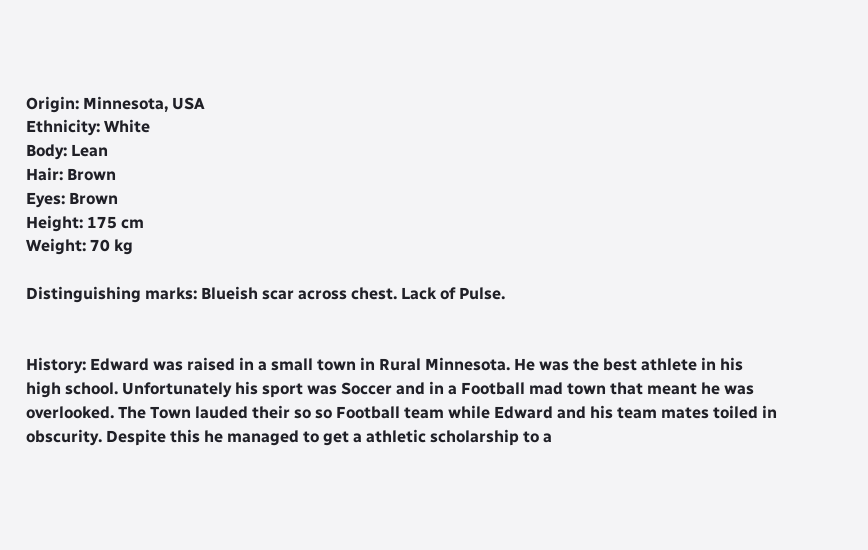Origin: Minnesota, USA
Ethnicity: White
Body: Lean
Hair: Brown
Eyes: Brown
Height: 175 cm
Weight: 70 kg

Distinguishing marks: Blueish scar across chest. Lack of Pulse.


History: Edward was raised in a small town in Rural Minnesota. He was the best athlete in his high school. Unfortunately his sport was Soccer and in a Football mad town that meant he was overlooked. The Town lauded their so so Football team while Edward and his team mates toiled in obscurity. Despite this he managed to get a athletic scholarship to a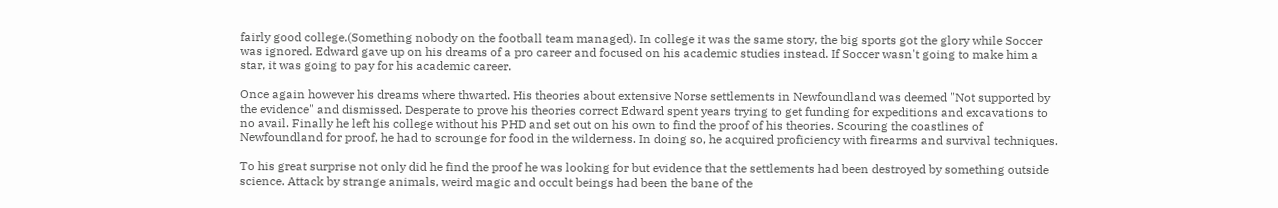fairly good college.(Something nobody on the football team managed). In college it was the same story, the big sports got the glory while Soccer was ignored. Edward gave up on his dreams of a pro career and focused on his academic studies instead. If Soccer wasn't going to make him a star, it was going to pay for his academic career.

Once again however his dreams where thwarted. His theories about extensive Norse settlements in Newfoundland was deemed "Not supported by the evidence" and dismissed. Desperate to prove his theories correct Edward spent years trying to get funding for expeditions and excavations to no avail. Finally he left his college without his PHD and set out on his own to find the proof of his theories. Scouring the coastlines of Newfoundland for proof, he had to scrounge for food in the wilderness. In doing so, he acquired proficiency with firearms and survival techniques.

To his great surprise not only did he find the proof he was looking for but evidence that the settlements had been destroyed by something outside science. Attack by strange animals, weird magic and occult beings had been the bane of the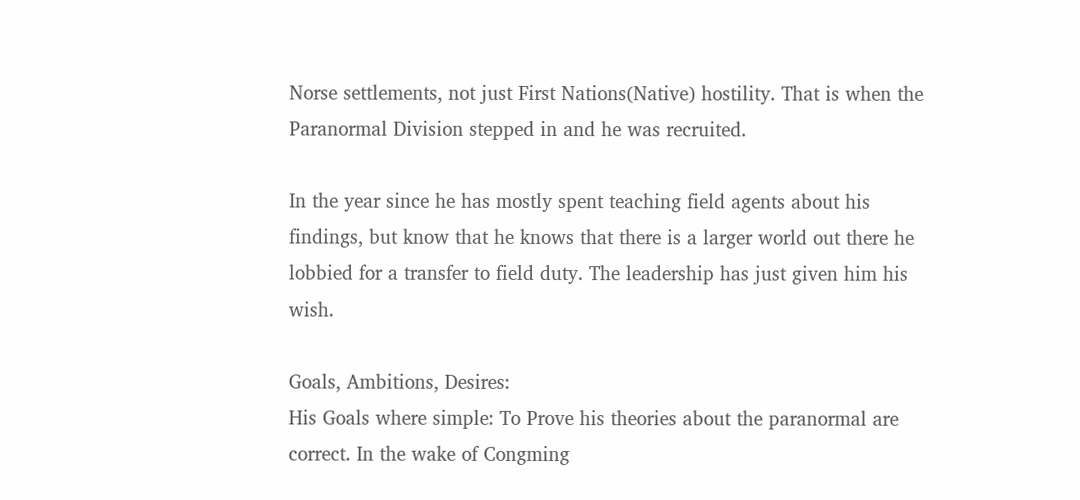Norse settlements, not just First Nations(Native) hostility. That is when the Paranormal Division stepped in and he was recruited.

In the year since he has mostly spent teaching field agents about his findings, but know that he knows that there is a larger world out there he lobbied for a transfer to field duty. The leadership has just given him his wish.

Goals, Ambitions, Desires:
His Goals where simple: To Prove his theories about the paranormal are correct. In the wake of Congming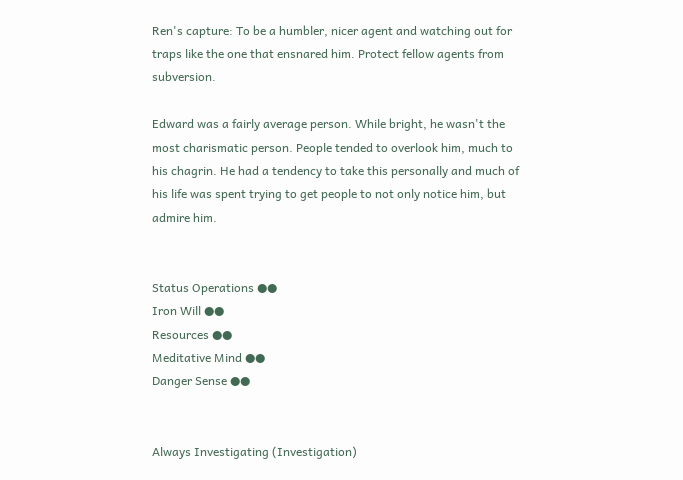Ren's capture: To be a humbler, nicer agent and watching out for traps like the one that ensnared him. Protect fellow agents from subversion.

Edward was a fairly average person. While bright, he wasn't the most charismatic person. People tended to overlook him, much to his chagrin. He had a tendency to take this personally and much of his life was spent trying to get people to not only notice him, but admire him.


Status Operations ●●
Iron Will ●●
Resources ●●
Meditative Mind ●●
Danger Sense ●●


Always Investigating (Investigation)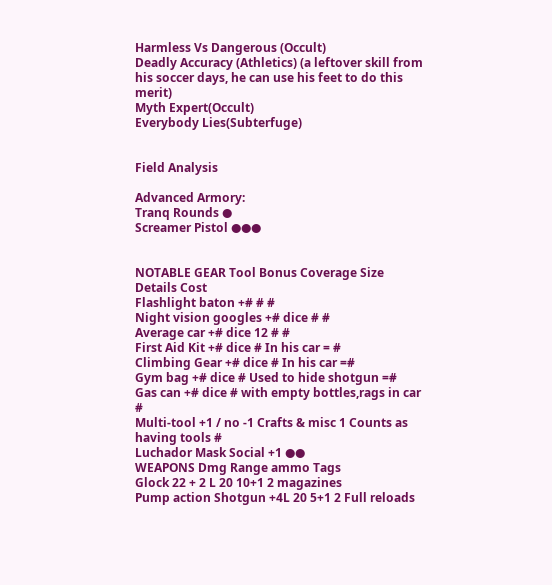Harmless Vs Dangerous (Occult)
Deadly Accuracy (Athletics) (a leftover skill from his soccer days, he can use his feet to do this merit)
Myth Expert(Occult)
Everybody Lies(Subterfuge)


Field Analysis

Advanced Armory:
Tranq Rounds ●
Screamer Pistol ●●●


NOTABLE GEAR Tool Bonus Coverage Size Details Cost
Flashlight baton +# # #
Night vision googles +# dice # #
Average car +# dice 12 # #
First Aid Kit +# dice # In his car = #
Climbing Gear +# dice # In his car =#
Gym bag +# dice # Used to hide shotgun =#
Gas can +# dice # with empty bottles,rags in car #
Multi-tool +1 / no -1 Crafts & misc 1 Counts as having tools #
Luchador Mask Social +1 ●●
WEAPONS Dmg Range ammo Tags
Glock 22 + 2 L 20 10+1 2 magazines
Pump action Shotgun +4L 20 5+1 2 Full reloads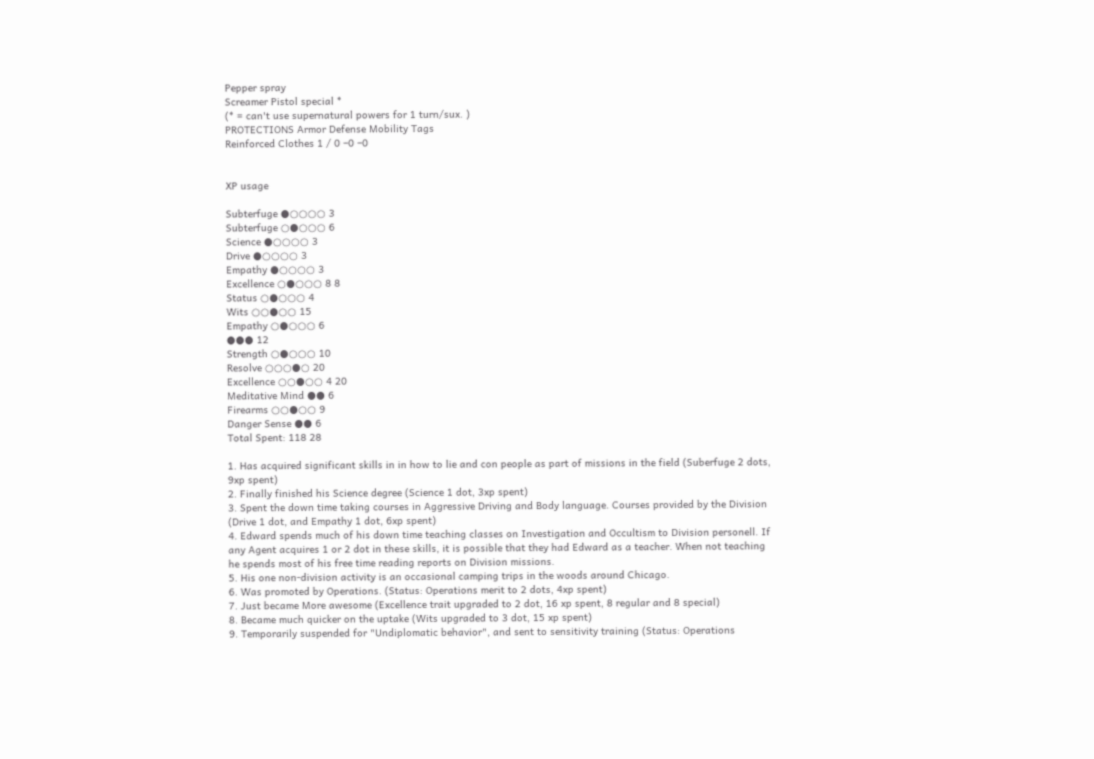Pepper spray
Screamer Pistol special *
(* = can't use supernatural powers for 1 turn/sux. )
PROTECTIONS Armor Defense Mobility Tags
Reinforced Clothes 1 / 0 –0 –0


XP usage

Subterfuge ●○○○○ 3
Subterfuge ○●○○○ 6
Science ●○○○○ 3
Drive ●○○○○ 3
Empathy ●○○○○ 3
Excellence ○●○○○ 8 8
Status ○●○○○ 4
Wits ○○●○○ 15
Empathy ○●○○○ 6
●●● 12
Strength ○●○○○ 10
Resolve ○○○●○ 20
Excellence ○○●○○ 4 20
Meditative Mind ●● 6
Firearms ○○●○○ 9
Danger Sense ●● 6
Total Spent: 118 28

1. Has acquired significant skills in in how to lie and con people as part of missions in the field (Suberfuge 2 dots, 9xp spent)
2. Finally finished his Science degree (Science 1 dot, 3xp spent)
3. Spent the down time taking courses in Aggressive Driving and Body language. Courses provided by the Division (Drive 1 dot, and Empathy 1 dot, 6xp spent)
4. Edward spends much of his down time teaching classes on Investigation and Occultism to Division personell. If any Agent acquires 1 or 2 dot in these skills, it is possible that they had Edward as a teacher. When not teaching he spends most of his free time reading reports on Division missions.
5. His one non-division activity is an occasional camping trips in the woods around Chicago.
6. Was promoted by Operations. (Status: Operations merit to 2 dots, 4xp spent)
7. Just became More awesome (Excellence trait upgraded to 2 dot, 16 xp spent, 8 regular and 8 special)
8. Became much quicker on the uptake (Wits upgraded to 3 dot, 15 xp spent)
9. Temporarily suspended for "Undiplomatic behavior", and sent to sensitivity training (Status: Operations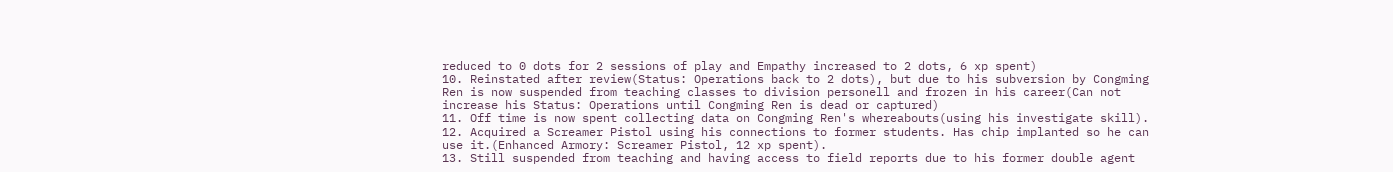reduced to 0 dots for 2 sessions of play and Empathy increased to 2 dots, 6 xp spent)
10. Reinstated after review(Status: Operations back to 2 dots), but due to his subversion by Congming Ren is now suspended from teaching classes to division personell and frozen in his career(Can not increase his Status: Operations until Congming Ren is dead or captured)
11. Off time is now spent collecting data on Congming Ren's whereabouts(using his investigate skill).
12. Acquired a Screamer Pistol using his connections to former students. Has chip implanted so he can use it.(Enhanced Armory: Screamer Pistol, 12 xp spent).
13. Still suspended from teaching and having access to field reports due to his former double agent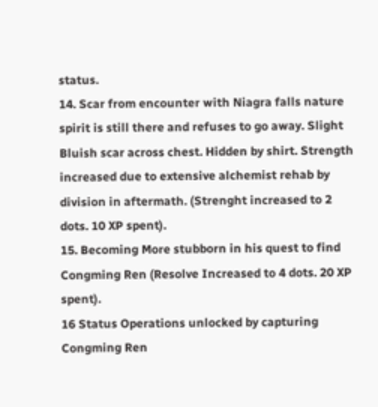status.
14. Scar from encounter with Niagra falls nature spirit is still there and refuses to go away. Slight Bluish scar across chest. Hidden by shirt. Strength increased due to extensive alchemist rehab by division in aftermath. (Strenght increased to 2 dots. 10 XP spent).
15. Becoming More stubborn in his quest to find Congming Ren (Resolve Increased to 4 dots. 20 XP spent).
16 Status Operations unlocked by capturing Congming Ren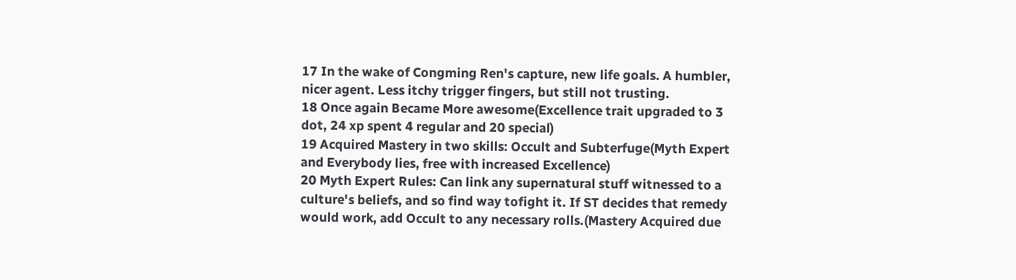17 In the wake of Congming Ren's capture, new life goals. A humbler, nicer agent. Less itchy trigger fingers, but still not trusting.
18 Once again Became More awesome(Excellence trait upgraded to 3 dot, 24 xp spent 4 regular and 20 special)
19 Acquired Mastery in two skills: Occult and Subterfuge(Myth Expert and Everybody lies, free with increased Excellence)
20 Myth Expert Rules: Can link any supernatural stuff witnessed to a culture's beliefs, and so find way tofight it. If ST decides that remedy would work, add Occult to any necessary rolls.(Mastery Acquired due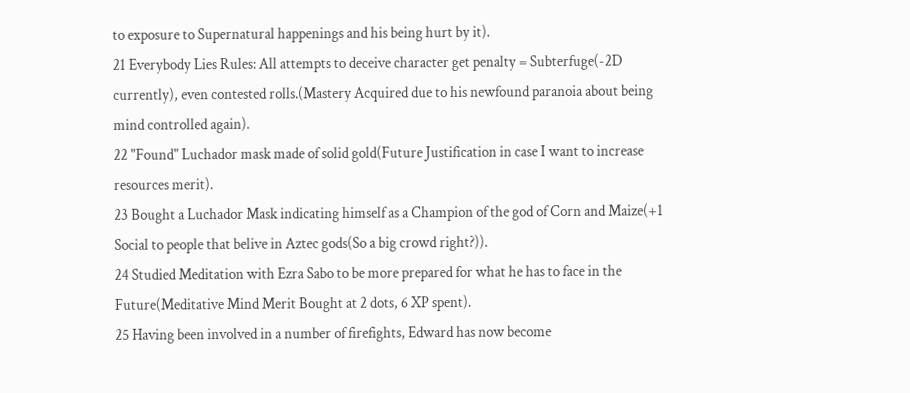to exposure to Supernatural happenings and his being hurt by it).
21 Everybody Lies Rules: All attempts to deceive character get penalty = Subterfuge(-2D currently), even contested rolls.(Mastery Acquired due to his newfound paranoia about being mind controlled again).
22 "Found" Luchador mask made of solid gold(Future Justification in case I want to increase resources merit).
23 Bought a Luchador Mask indicating himself as a Champion of the god of Corn and Maize(+1 Social to people that belive in Aztec gods(So a big crowd right?)).
24 Studied Meditation with Ezra Sabo to be more prepared for what he has to face in the Future(Meditative Mind Merit Bought at 2 dots, 6 XP spent).
25 Having been involved in a number of firefights, Edward has now become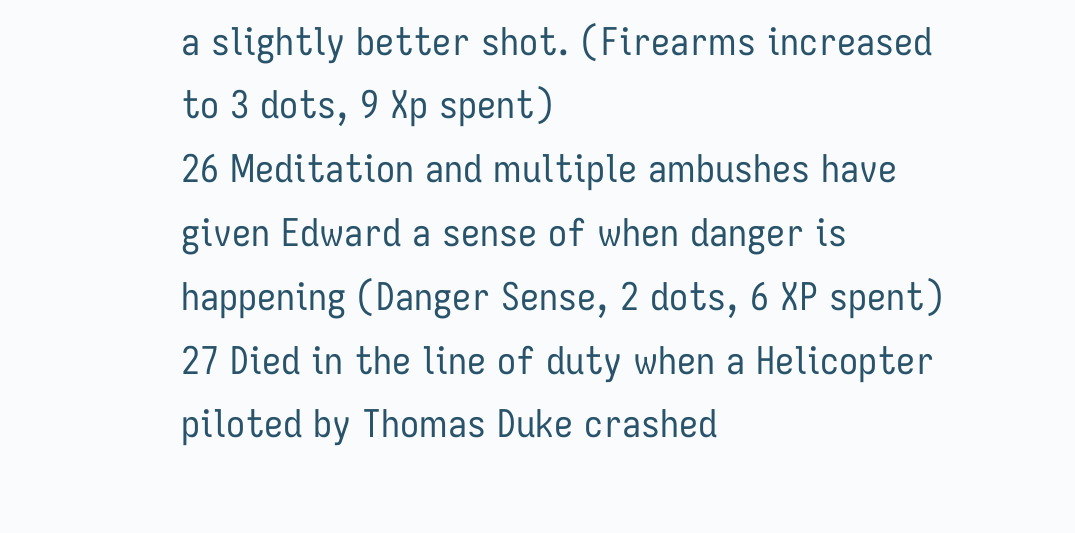a slightly better shot. (Firearms increased to 3 dots, 9 Xp spent)
26 Meditation and multiple ambushes have given Edward a sense of when danger is happening (Danger Sense, 2 dots, 6 XP spent)
27 Died in the line of duty when a Helicopter piloted by Thomas Duke crashed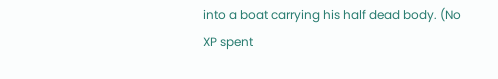into a boat carrying his half dead body. (No XP spent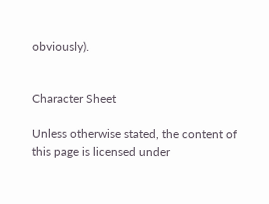obviously).


Character Sheet

Unless otherwise stated, the content of this page is licensed under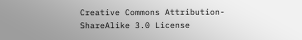Creative Commons Attribution-ShareAlike 3.0 License